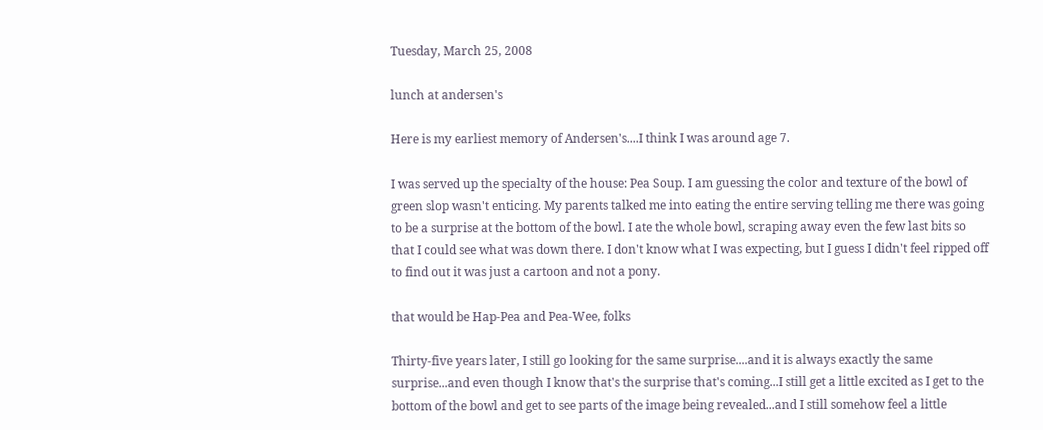Tuesday, March 25, 2008

lunch at andersen's

Here is my earliest memory of Andersen's....I think I was around age 7.

I was served up the specialty of the house: Pea Soup. I am guessing the color and texture of the bowl of green slop wasn't enticing. My parents talked me into eating the entire serving telling me there was going to be a surprise at the bottom of the bowl. I ate the whole bowl, scraping away even the few last bits so that I could see what was down there. I don't know what I was expecting, but I guess I didn't feel ripped off to find out it was just a cartoon and not a pony.

that would be Hap-Pea and Pea-Wee, folks

Thirty-five years later, I still go looking for the same surprise....and it is always exactly the same surprise...and even though I know that's the surprise that's coming...I still get a little excited as I get to the bottom of the bowl and get to see parts of the image being revealed...and I still somehow feel a little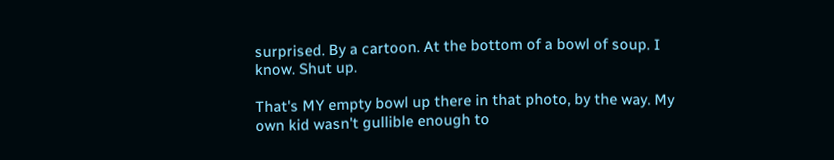surprised. By a cartoon. At the bottom of a bowl of soup. I know. Shut up.

That's MY empty bowl up there in that photo, by the way. My own kid wasn't gullible enough to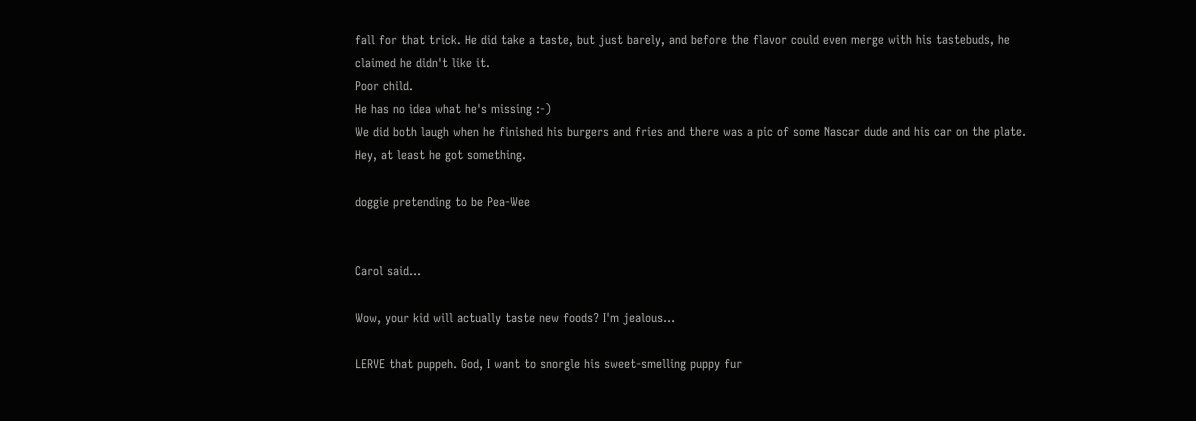fall for that trick. He did take a taste, but just barely, and before the flavor could even merge with his tastebuds, he claimed he didn't like it.
Poor child.
He has no idea what he's missing :-)
We did both laugh when he finished his burgers and fries and there was a pic of some Nascar dude and his car on the plate. Hey, at least he got something.

doggie pretending to be Pea-Wee


Carol said...

Wow, your kid will actually taste new foods? I'm jealous...

LERVE that puppeh. God, I want to snorgle his sweet-smelling puppy fur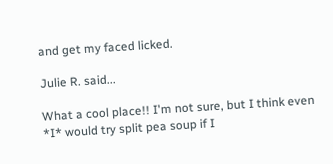and get my faced licked.

Julie R. said...

What a cool place!! I'm not sure, but I think even *I* would try split pea soup if I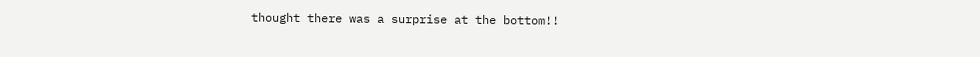thought there was a surprise at the bottom!!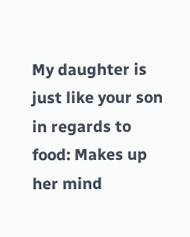My daughter is just like your son in regards to food: Makes up her mind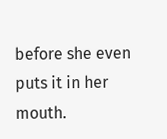before she even puts it in her mouth.